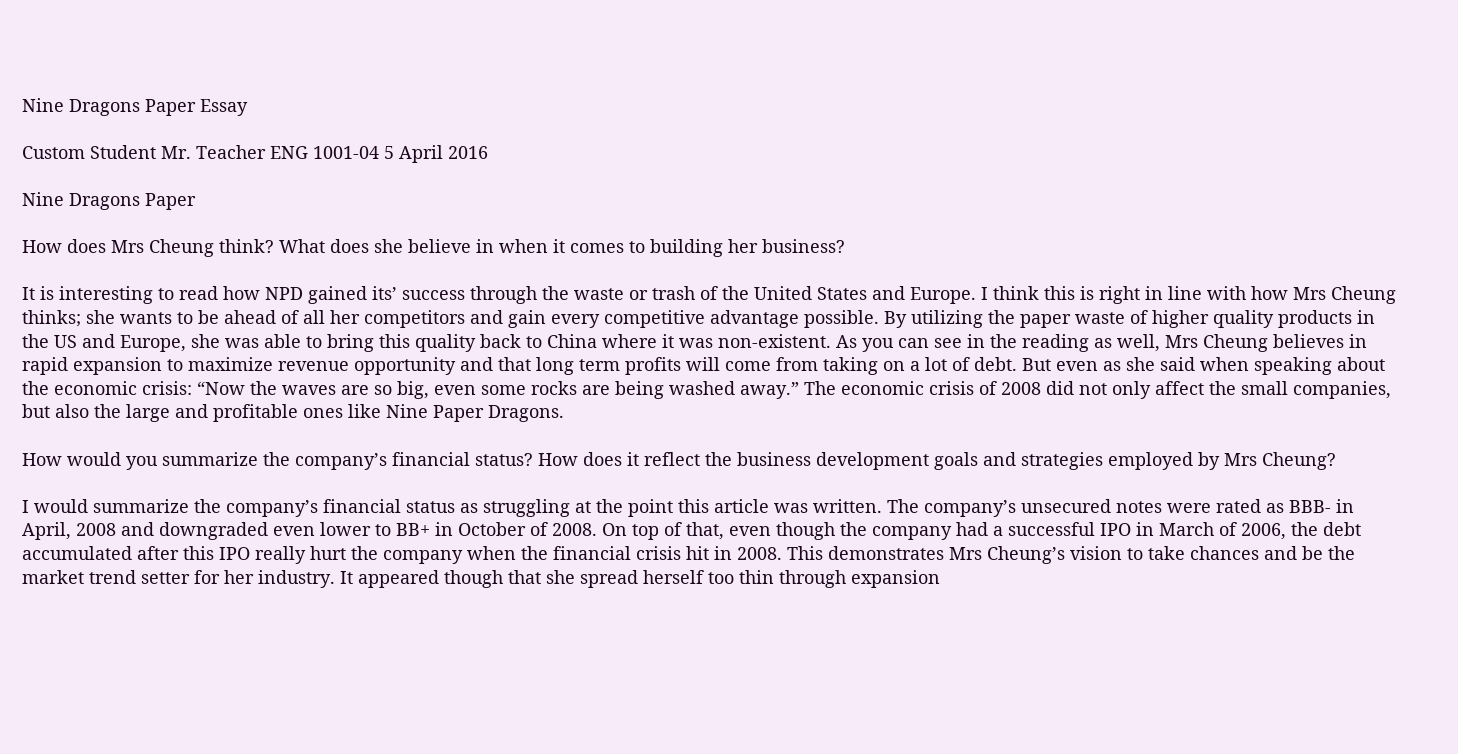Nine Dragons Paper Essay

Custom Student Mr. Teacher ENG 1001-04 5 April 2016

Nine Dragons Paper

How does Mrs Cheung think? What does she believe in when it comes to building her business?

It is interesting to read how NPD gained its’ success through the waste or trash of the United States and Europe. I think this is right in line with how Mrs Cheung thinks; she wants to be ahead of all her competitors and gain every competitive advantage possible. By utilizing the paper waste of higher quality products in the US and Europe, she was able to bring this quality back to China where it was non-existent. As you can see in the reading as well, Mrs Cheung believes in rapid expansion to maximize revenue opportunity and that long term profits will come from taking on a lot of debt. But even as she said when speaking about the economic crisis: “Now the waves are so big, even some rocks are being washed away.” The economic crisis of 2008 did not only affect the small companies, but also the large and profitable ones like Nine Paper Dragons.

How would you summarize the company’s financial status? How does it reflect the business development goals and strategies employed by Mrs Cheung?

I would summarize the company’s financial status as struggling at the point this article was written. The company’s unsecured notes were rated as BBB- in April, 2008 and downgraded even lower to BB+ in October of 2008. On top of that, even though the company had a successful IPO in March of 2006, the debt accumulated after this IPO really hurt the company when the financial crisis hit in 2008. This demonstrates Mrs Cheung’s vision to take chances and be the market trend setter for her industry. It appeared though that she spread herself too thin through expansion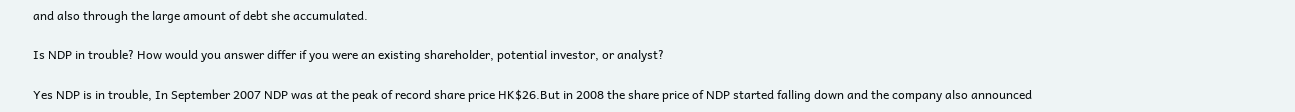and also through the large amount of debt she accumulated.

Is NDP in trouble? How would you answer differ if you were an existing shareholder, potential investor, or analyst?

Yes NDP is in trouble, In September 2007 NDP was at the peak of record share price HK$26.But in 2008 the share price of NDP started falling down and the company also announced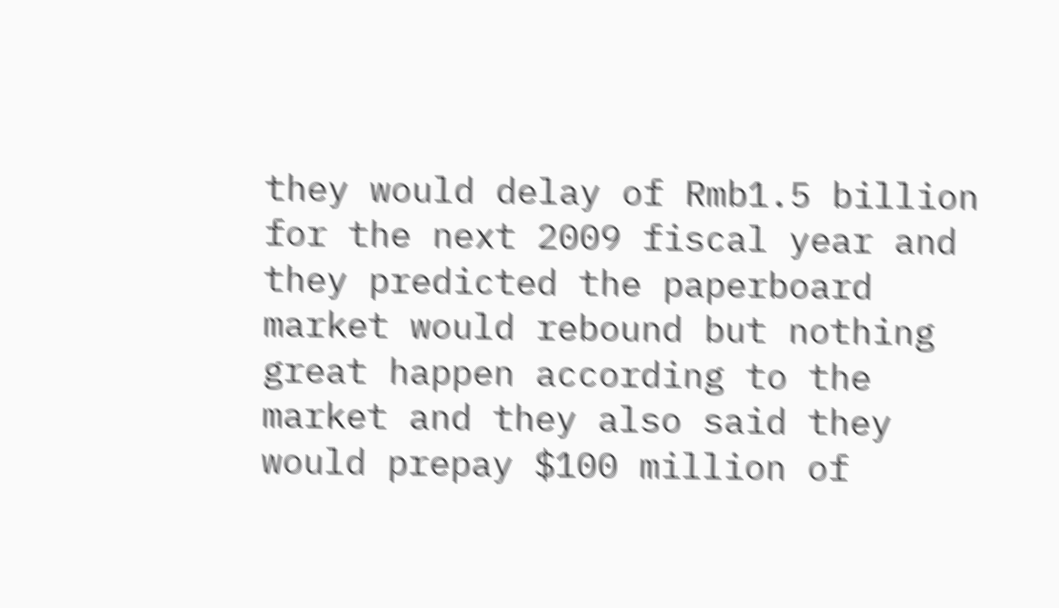they would delay of Rmb1.5 billion for the next 2009 fiscal year and they predicted the paperboard market would rebound but nothing great happen according to the market and they also said they would prepay $100 million of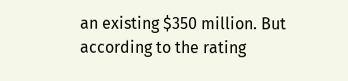an existing $350 million. But according to the rating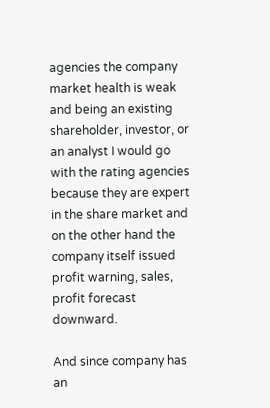agencies the company market health is weak and being an existing shareholder, investor, or an analyst I would go with the rating agencies because they are expert in the share market and on the other hand the company itself issued profit warning, sales, profit forecast downward.

And since company has an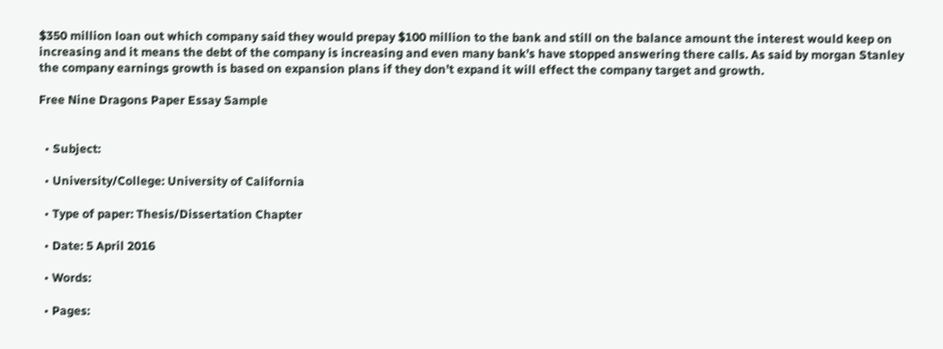$350 million loan out which company said they would prepay $100 million to the bank and still on the balance amount the interest would keep on increasing and it means the debt of the company is increasing and even many bank’s have stopped answering there calls. As said by morgan Stanley the company earnings growth is based on expansion plans if they don’t expand it will effect the company target and growth.

Free Nine Dragons Paper Essay Sample


  • Subject:

  • University/College: University of California

  • Type of paper: Thesis/Dissertation Chapter

  • Date: 5 April 2016

  • Words:

  • Pages: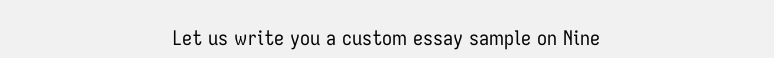Let us write you a custom essay sample on Nine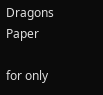Dragons Paper

for only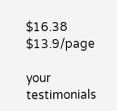$16.38 $13.9/page

your testimonials